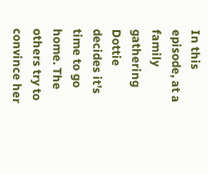In this episode, at a family gathering Dottie decides it’s time to go home. The others try to convince her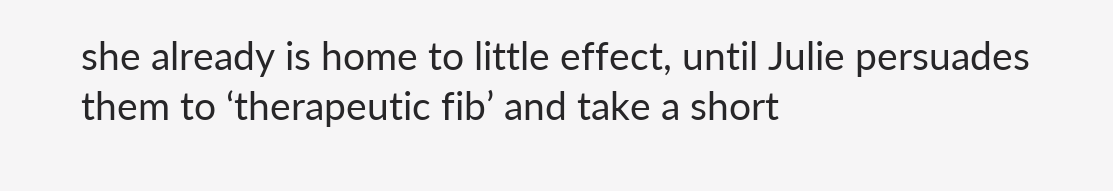she already is home to little effect, until Julie persuades them to ‘therapeutic fib’ and take a short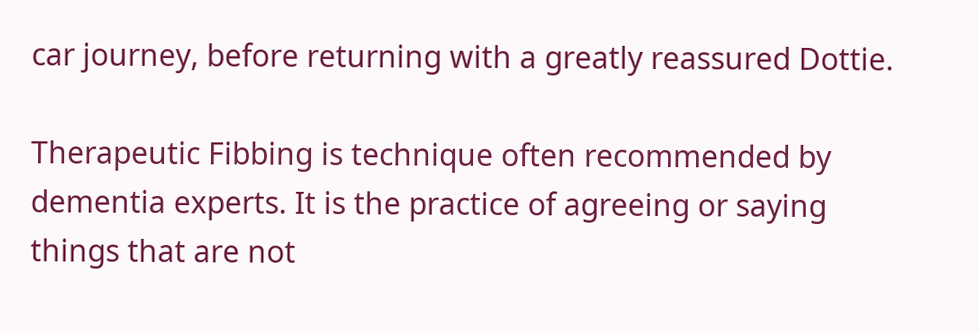car journey, before returning with a greatly reassured Dottie.

Therapeutic Fibbing is technique often recommended by dementia experts. It is the practice of agreeing or saying things that are not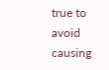true to avoid causing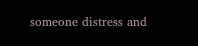someone distress and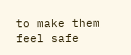to make them feel safe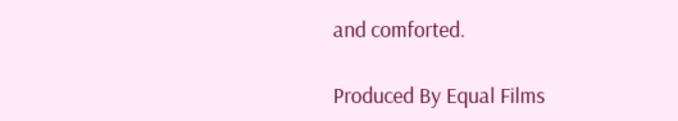and comforted.

Produced By Equal Films